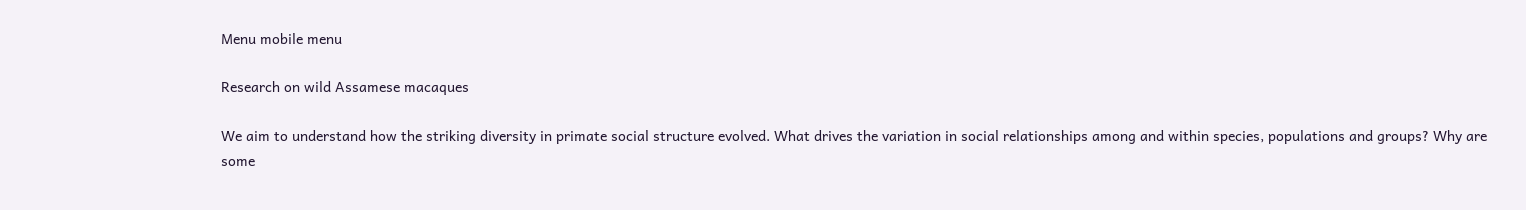Menu mobile menu

Research on wild Assamese macaques

We aim to understand how the striking diversity in primate social structure evolved. What drives the variation in social relationships among and within species, populations and groups? Why are some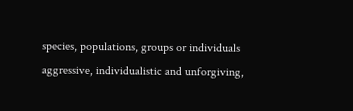species, populations, groups or individuals aggressive, individualistic and unforgiving,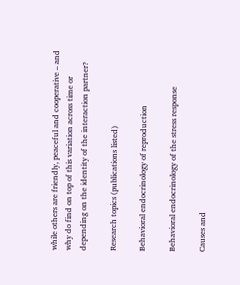while others are friendly, peaceful and cooperative – and why do find on top of this variation across time or depending on the identity of the interaction partner?

Research topics (publications listed)

Behavioral endocrinology of reproduction

Behavioral endocrinology of the stress response

Causes and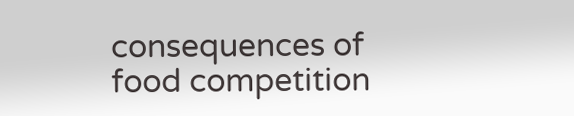consequences of food competition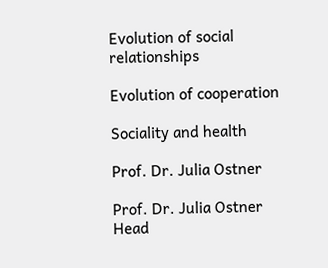Evolution of social relationships

Evolution of cooperation

Sociality and health

Prof. Dr. Julia Ostner

Prof. Dr. Julia Ostner Head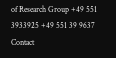of Research Group +49 551 3933925 +49 551 39 9637 Contact